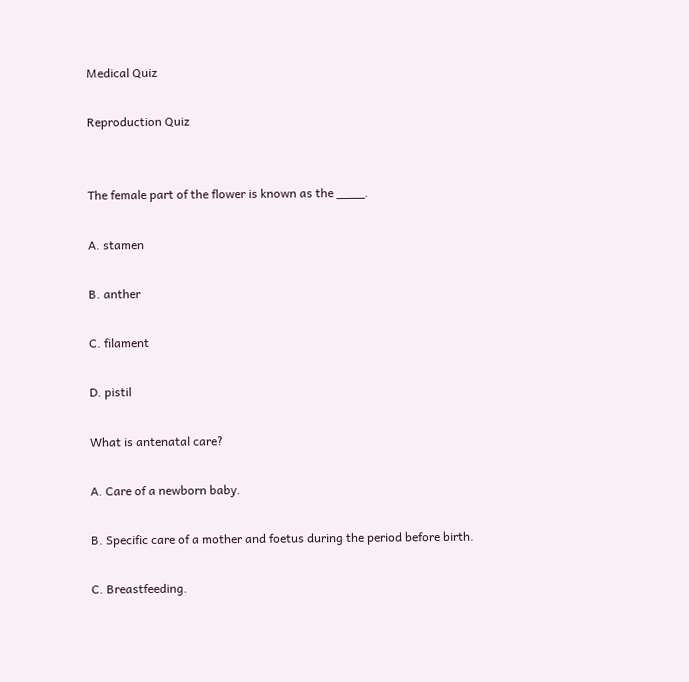Medical Quiz

Reproduction Quiz


The female part of the flower is known as the ____.

A. stamen

B. anther

C. filament

D. pistil

What is antenatal care?

A. Care of a newborn baby.

B. Specific care of a mother and foetus during the period before birth.

C. Breastfeeding.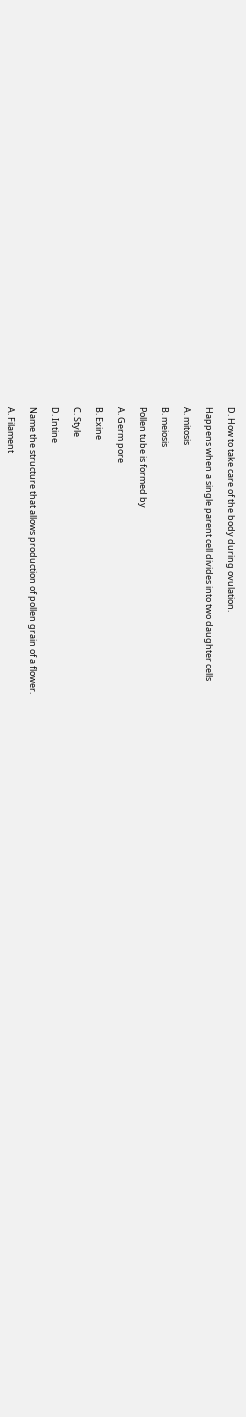D. How to take care of the body during ovulation.

Happens when a single parent cell divides into two daughter cells

A. mitosis

B. meiosis

Pollen tube is formed by

A. Germ pore

B. Exine

C. Style

D. Intine

Name the structure that allows production of pollen grain of a flower.

A. Filament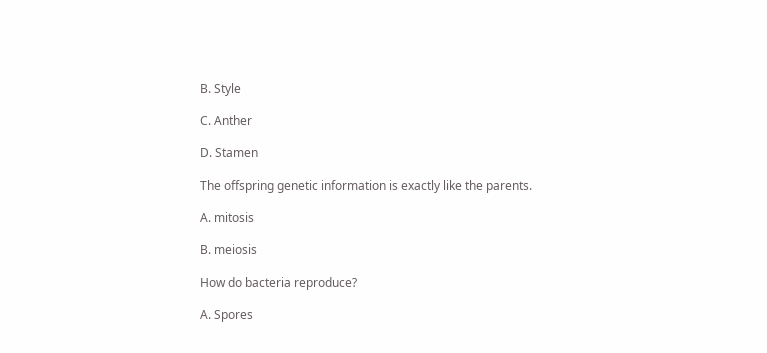B. Style

C. Anther

D. Stamen

The offspring genetic information is exactly like the parents.

A. mitosis

B. meiosis

How do bacteria reproduce?

A. Spores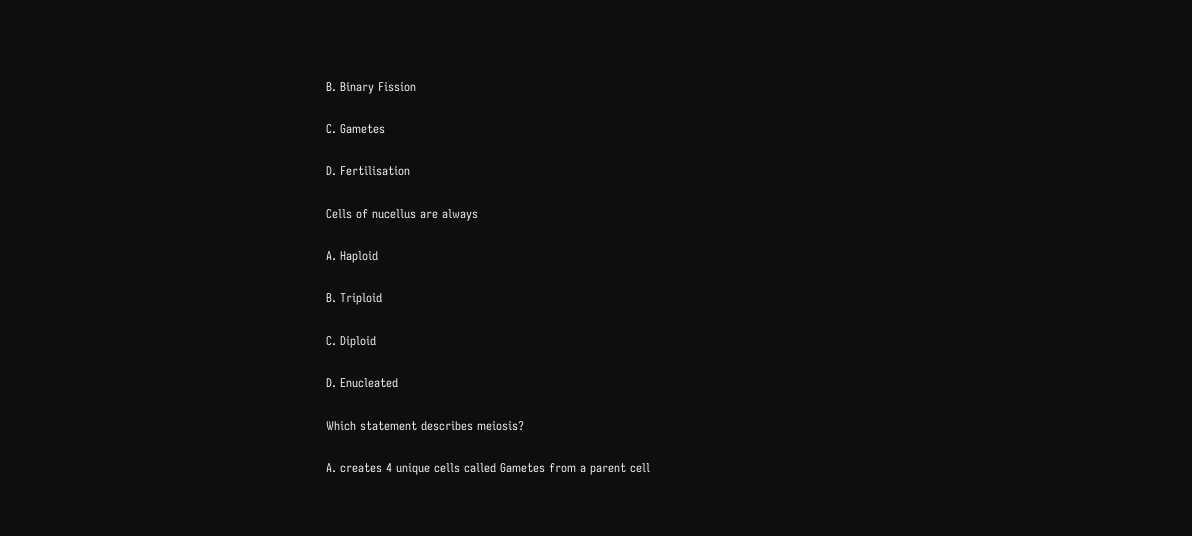B. Binary Fission

C. Gametes

D. Fertilisation

Cells of nucellus are always

A. Haploid

B. Triploid

C. Diploid

D. Enucleated

Which statement describes meiosis?

A. creates 4 unique cells called Gametes from a parent cell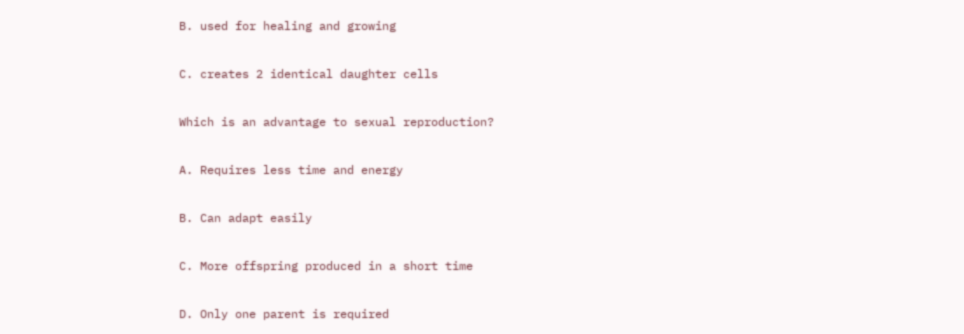B. used for healing and growing

C. creates 2 identical daughter cells

Which is an advantage to sexual reproduction?

A. Requires less time and energy

B. Can adapt easily

C. More offspring produced in a short time

D. Only one parent is required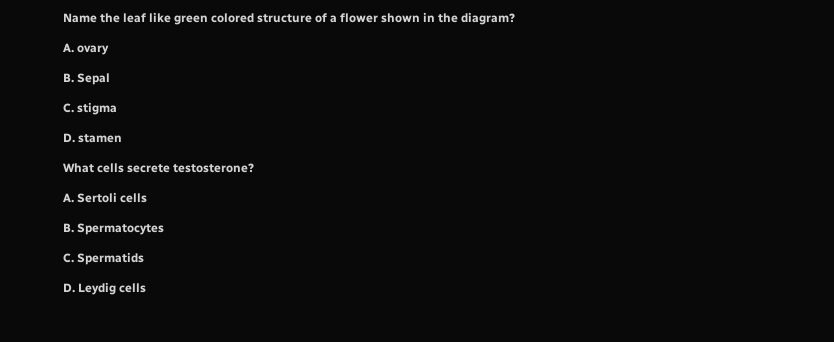Name the leaf like green colored structure of a flower shown in the diagram?

A. ovary

B. Sepal

C. stigma

D. stamen

What cells secrete testosterone?

A. Sertoli cells

B. Spermatocytes

C. Spermatids

D. Leydig cells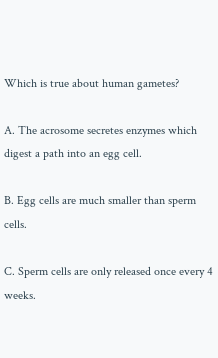Which is true about human gametes?

A. The acrosome secretes enzymes which digest a path into an egg cell.

B. Egg cells are much smaller than sperm cells.

C. Sperm cells are only released once every 4 weeks.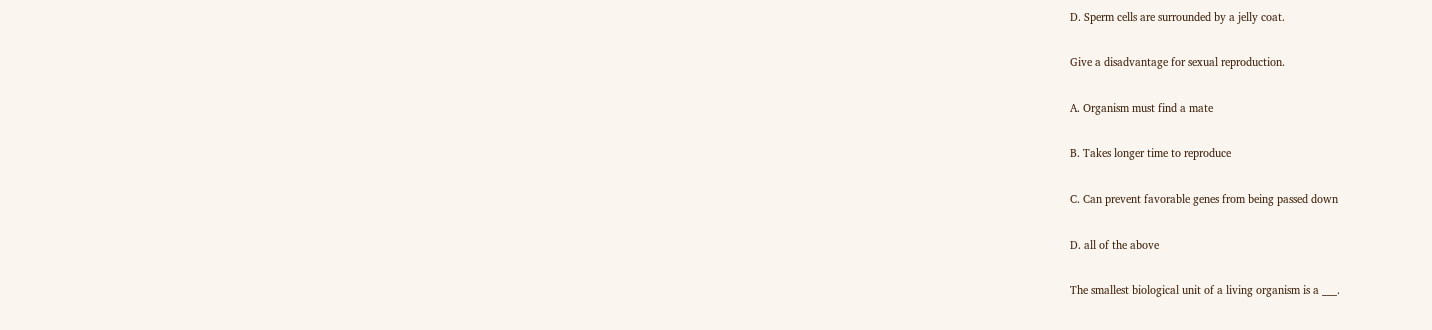D. Sperm cells are surrounded by a jelly coat.

Give a disadvantage for sexual reproduction.

A. Organism must find a mate

B. Takes longer time to reproduce

C. Can prevent favorable genes from being passed down

D. all of the above

The smallest biological unit of a living organism is a ___.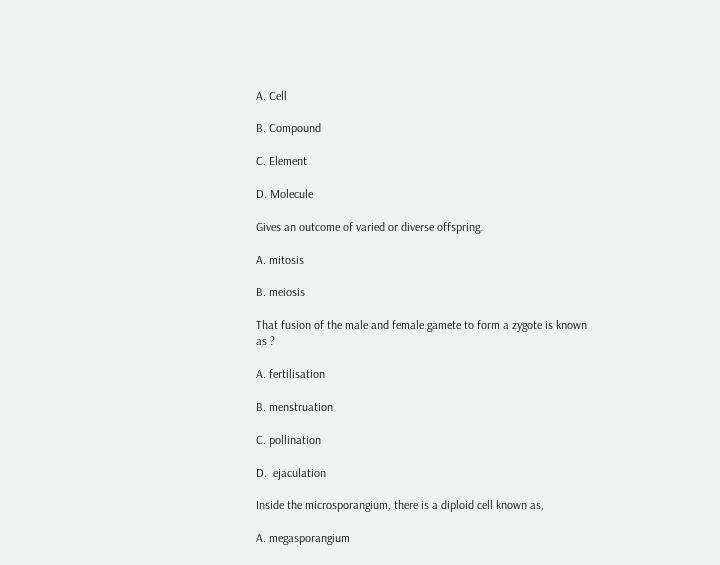A. Cell

B. Compound

C. Element

D. Molecule

Gives an outcome of varied or diverse offspring.

A. mitosis

B. meiosis

That fusion of the male and female gamete to form a zygote is known as ?

A. fertilisation

B. menstruation

C. pollination

D.  ejaculation

Inside the microsporangium, there is a diploid cell known as,

A. megasporangium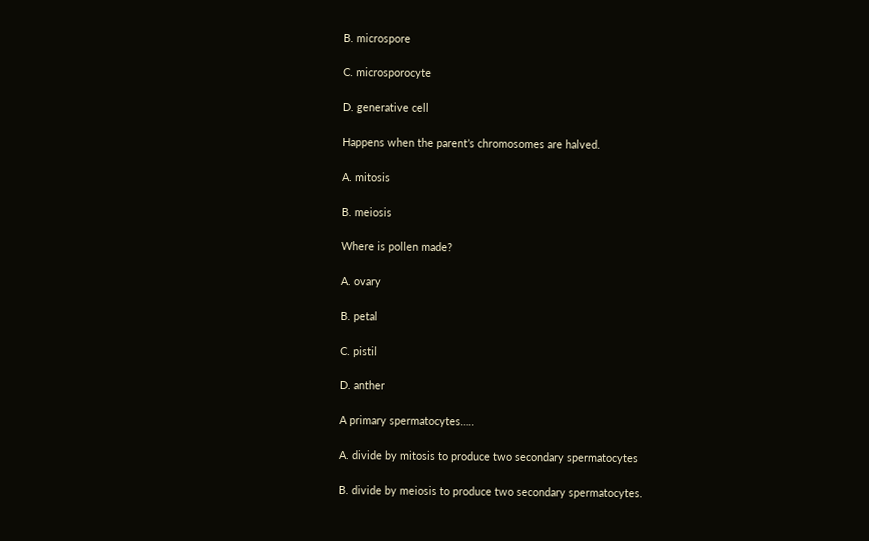B. microspore

C. microsporocyte

D. generative cell

Happens when the parent’s chromosomes are halved.

A. mitosis

B. meiosis

Where is pollen made?

A. ovary

B. petal

C. pistil

D. anther

A primary spermatocytes…..

A. divide by mitosis to produce two secondary spermatocytes

B. divide by meiosis to produce two secondary spermatocytes.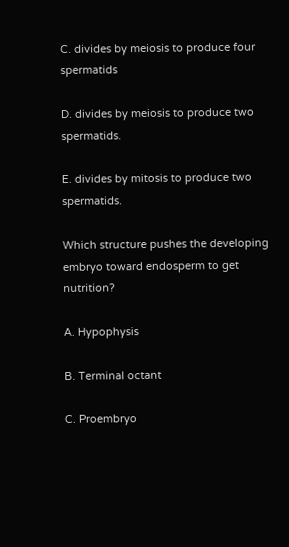C. divides by meiosis to produce four spermatids

D. divides by meiosis to produce two spermatids.

E. divides by mitosis to produce two spermatids.

Which structure pushes the developing embryo toward endosperm to get nutrition?

A. Hypophysis

B. Terminal octant

C. Proembryo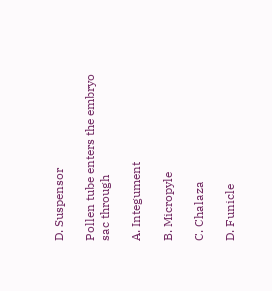D. Suspensor

Pollen tube enters the embryo sac through

A. Integument

B. Micropyle

C. Chalaza

D. Funicle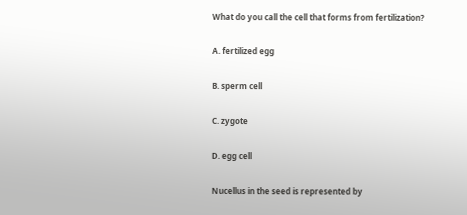What do you call the cell that forms from fertilization?

A. fertilized egg

B. sperm cell

C. zygote

D. egg cell

Nucellus in the seed is represented by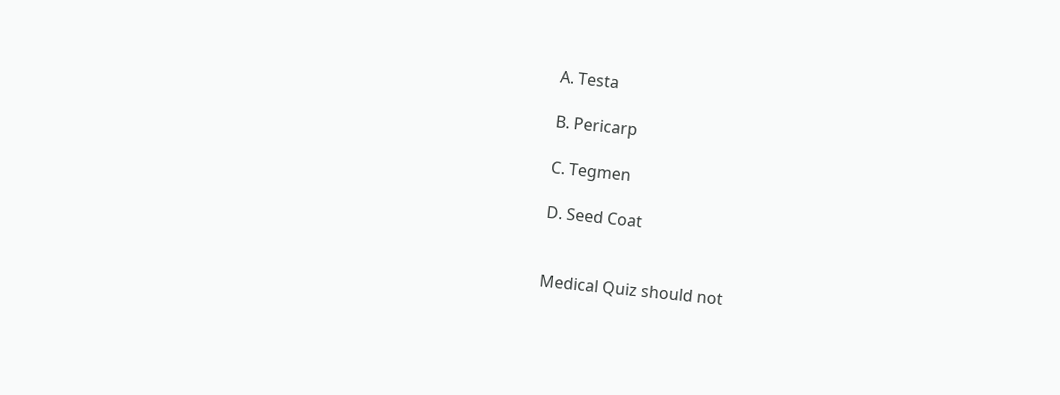A. Testa

B. Pericarp

C. Tegmen

D. Seed Coat


Medical Quiz should not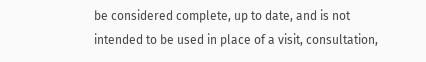be considered complete, up to date, and is not intended to be used in place of a visit, consultation,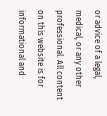or advice of a legal, medical, or any other professional. All content on this website is for informational and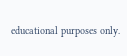educational purposes only.